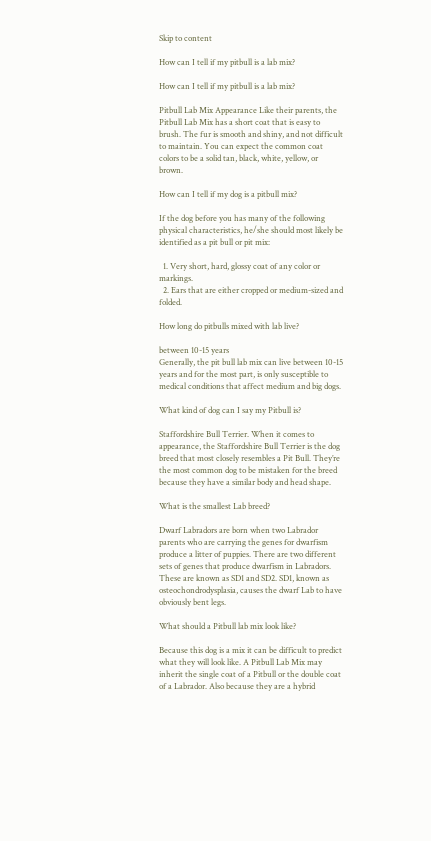Skip to content

How can I tell if my pitbull is a lab mix?

How can I tell if my pitbull is a lab mix?

Pitbull Lab Mix Appearance Like their parents, the Pitbull Lab Mix has a short coat that is easy to brush. The fur is smooth and shiny, and not difficult to maintain. You can expect the common coat colors to be a solid tan, black, white, yellow, or brown.

How can I tell if my dog is a pitbull mix?

If the dog before you has many of the following physical characteristics, he/she should most likely be identified as a pit bull or pit mix:

  1. Very short, hard, glossy coat of any color or markings.
  2. Ears that are either cropped or medium-sized and folded.

How long do pitbulls mixed with lab live?

between 10-15 years
Generally, the pit bull lab mix can live between 10-15 years and for the most part, is only susceptible to medical conditions that affect medium and big dogs.

What kind of dog can I say my Pitbull is?

Staffordshire Bull Terrier. When it comes to appearance, the Staffordshire Bull Terrier is the dog breed that most closely resembles a Pit Bull. They’re the most common dog to be mistaken for the breed because they have a similar body and head shape.

What is the smallest Lab breed?

Dwarf Labradors are born when two Labrador parents who are carrying the genes for dwarfism produce a litter of puppies. There are two different sets of genes that produce dwarfism in Labradors. These are known as SD1 and SD2. SD1, known as osteochondrodysplasia, causes the dwarf Lab to have obviously bent legs.

What should a Pitbull lab mix look like?

Because this dog is a mix it can be difficult to predict what they will look like. A Pitbull Lab Mix may inherit the single coat of a Pitbull or the double coat of a Labrador. Also because they are a hybrid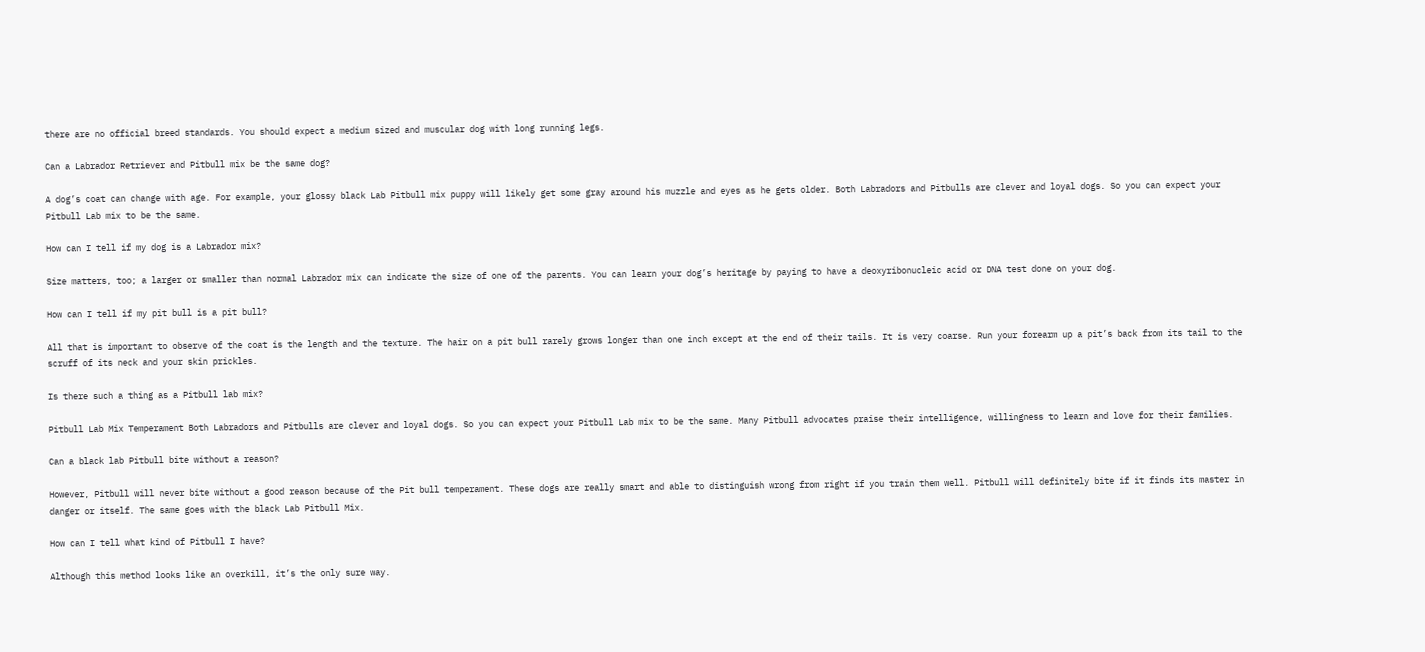there are no official breed standards. You should expect a medium sized and muscular dog with long running legs.

Can a Labrador Retriever and Pitbull mix be the same dog?

A dog’s coat can change with age. For example, your glossy black Lab Pitbull mix puppy will likely get some gray around his muzzle and eyes as he gets older. Both Labradors and Pitbulls are clever and loyal dogs. So you can expect your Pitbull Lab mix to be the same.

How can I tell if my dog is a Labrador mix?

Size matters, too; a larger or smaller than normal Labrador mix can indicate the size of one of the parents. You can learn your dog’s heritage by paying to have a deoxyribonucleic acid or DNA test done on your dog.

How can I tell if my pit bull is a pit bull?

All that is important to observe of the coat is the length and the texture. The hair on a pit bull rarely grows longer than one inch except at the end of their tails. It is very coarse. Run your forearm up a pit’s back from its tail to the scruff of its neck and your skin prickles.

Is there such a thing as a Pitbull lab mix?

Pitbull Lab Mix Temperament Both Labradors and Pitbulls are clever and loyal dogs. So you can expect your Pitbull Lab mix to be the same. Many Pitbull advocates praise their intelligence, willingness to learn and love for their families.

Can a black lab Pitbull bite without a reason?

However, Pitbull will never bite without a good reason because of the Pit bull temperament. These dogs are really smart and able to distinguish wrong from right if you train them well. Pitbull will definitely bite if it finds its master in danger or itself. The same goes with the black Lab Pitbull Mix.

How can I tell what kind of Pitbull I have?

Although this method looks like an overkill, it’s the only sure way.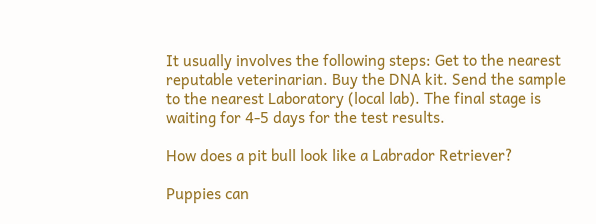It usually involves the following steps: Get to the nearest reputable veterinarian. Buy the DNA kit. Send the sample to the nearest Laboratory (local lab). The final stage is waiting for 4-5 days for the test results.

How does a pit bull look like a Labrador Retriever?

Puppies can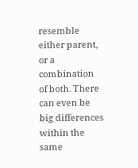resemble either parent, or a combination of both. There can even be big differences within the same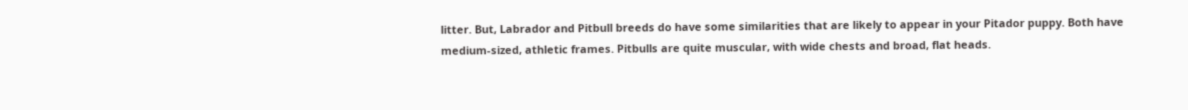litter. But, Labrador and Pitbull breeds do have some similarities that are likely to appear in your Pitador puppy. Both have medium-sized, athletic frames. Pitbulls are quite muscular, with wide chests and broad, flat heads.